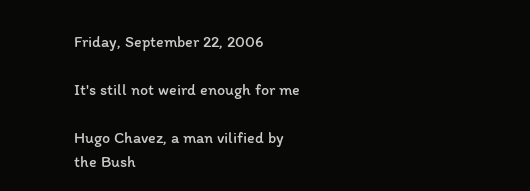Friday, September 22, 2006

It's still not weird enough for me

Hugo Chavez, a man vilified by the Bush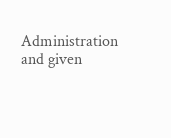Administration and given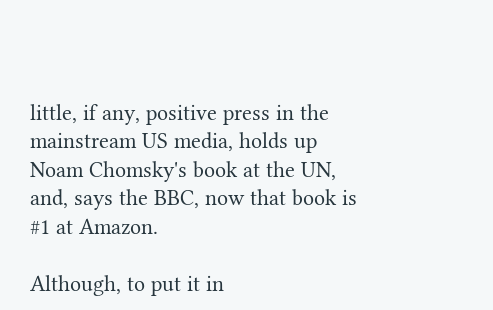little, if any, positive press in the mainstream US media, holds up Noam Chomsky's book at the UN, and, says the BBC, now that book is #1 at Amazon.

Although, to put it in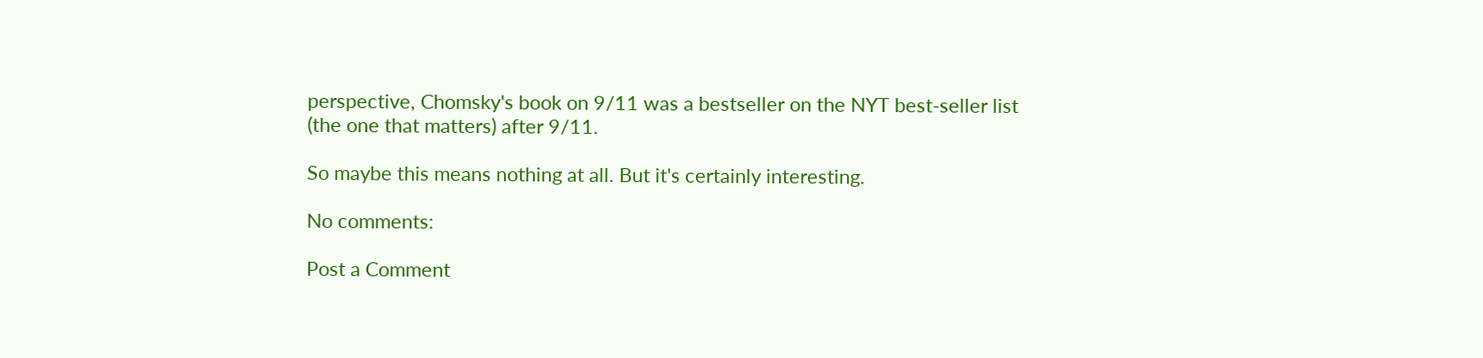perspective, Chomsky's book on 9/11 was a bestseller on the NYT best-seller list (the one that matters) after 9/11.

So maybe this means nothing at all. But it's certainly interesting.

No comments:

Post a Comment